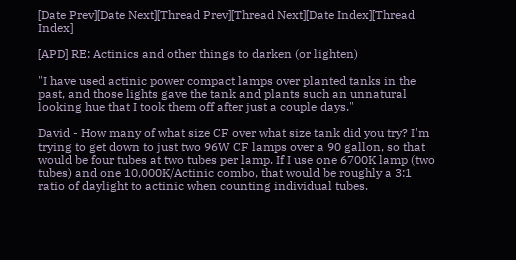[Date Prev][Date Next][Thread Prev][Thread Next][Date Index][Thread Index]

[APD] RE: Actinics and other things to darken (or lighten)

"I have used actinic power compact lamps over planted tanks in the past, and those lights gave the tank and plants such an unnatural looking hue that I took them off after just a couple days."

David - How many of what size CF over what size tank did you try? I'm trying to get down to just two 96W CF lamps over a 90 gallon, so that would be four tubes at two tubes per lamp. If I use one 6700K lamp (two tubes) and one 10,000K/Actinic combo, that would be roughly a 3:1 ratio of daylight to actinic when counting individual tubes.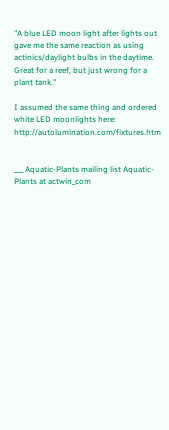"A blue LED moon light after lights out gave me the same reaction as using actinics/daylight bulbs in the daytime. Great for a reef, but just wrong for a plant tank."

I assumed the same thing and ordered white LED moonlights here: http://autolumination.com/fixtures.htm


___ Aquatic-Plants mailing list Aquatic-Plants at actwin_com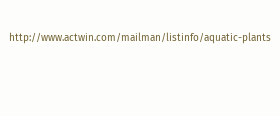http://www.actwin.com/mailman/listinfo/aquatic-plants